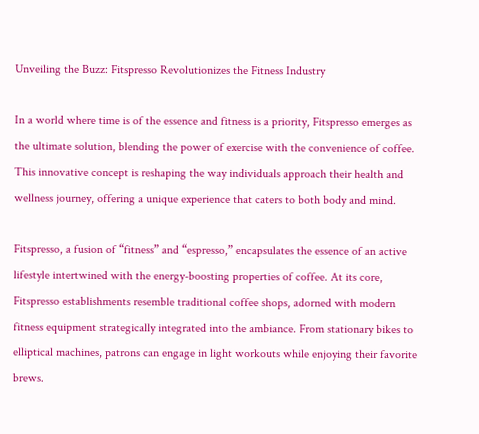Unveiling the Buzz: Fitspresso Revolutionizes the Fitness Industry

In a world where time is of the essence and fitness is a priority, Fitspresso emerges as the ultimate solution, blending the power of exercise with the convenience of coffee. This innovative concept is reshaping the way individuals approach their health and wellness journey, offering a unique experience that caters to both body and mind.

Fitspresso, a fusion of “fitness” and “espresso,” encapsulates the essence of an active lifestyle intertwined with the energy-boosting properties of coffee. At its core, Fitspresso establishments resemble traditional coffee shops, adorned with modern fitness equipment strategically integrated into the ambiance. From stationary bikes to elliptical machines, patrons can engage in light workouts while enjoying their favorite brews.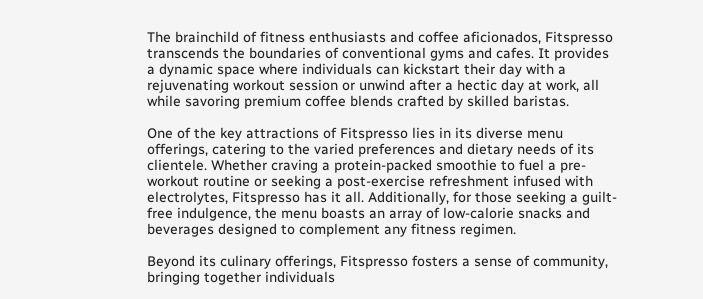The brainchild of fitness enthusiasts and coffee aficionados, Fitspresso transcends the boundaries of conventional gyms and cafes. It provides a dynamic space where individuals can kickstart their day with a rejuvenating workout session or unwind after a hectic day at work, all while savoring premium coffee blends crafted by skilled baristas.

One of the key attractions of Fitspresso lies in its diverse menu offerings, catering to the varied preferences and dietary needs of its clientele. Whether craving a protein-packed smoothie to fuel a pre-workout routine or seeking a post-exercise refreshment infused with electrolytes, Fitspresso has it all. Additionally, for those seeking a guilt-free indulgence, the menu boasts an array of low-calorie snacks and beverages designed to complement any fitness regimen.

Beyond its culinary offerings, Fitspresso fosters a sense of community, bringing together individuals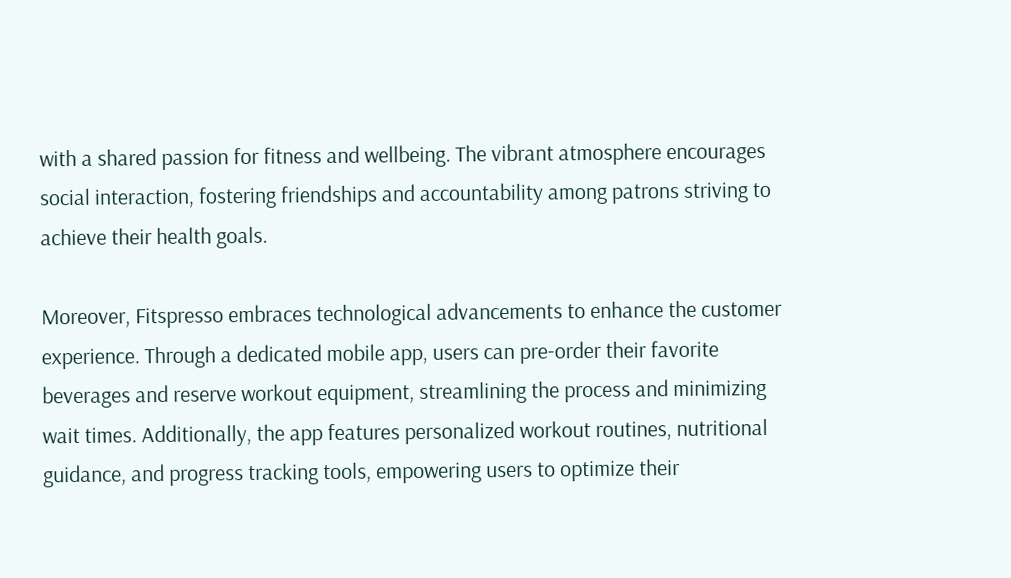with a shared passion for fitness and wellbeing. The vibrant atmosphere encourages social interaction, fostering friendships and accountability among patrons striving to achieve their health goals.

Moreover, Fitspresso embraces technological advancements to enhance the customer experience. Through a dedicated mobile app, users can pre-order their favorite beverages and reserve workout equipment, streamlining the process and minimizing wait times. Additionally, the app features personalized workout routines, nutritional guidance, and progress tracking tools, empowering users to optimize their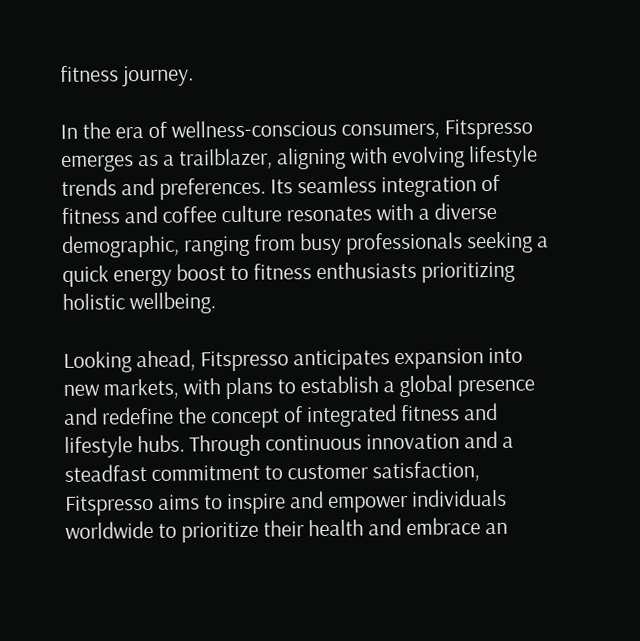fitness journey.

In the era of wellness-conscious consumers, Fitspresso emerges as a trailblazer, aligning with evolving lifestyle trends and preferences. Its seamless integration of fitness and coffee culture resonates with a diverse demographic, ranging from busy professionals seeking a quick energy boost to fitness enthusiasts prioritizing holistic wellbeing.

Looking ahead, Fitspresso anticipates expansion into new markets, with plans to establish a global presence and redefine the concept of integrated fitness and lifestyle hubs. Through continuous innovation and a steadfast commitment to customer satisfaction, Fitspresso aims to inspire and empower individuals worldwide to prioritize their health and embrace an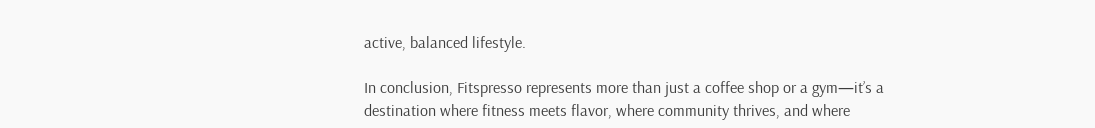active, balanced lifestyle.

In conclusion, Fitspresso represents more than just a coffee shop or a gym—it’s a destination where fitness meets flavor, where community thrives, and where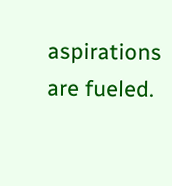aspirations are fueled.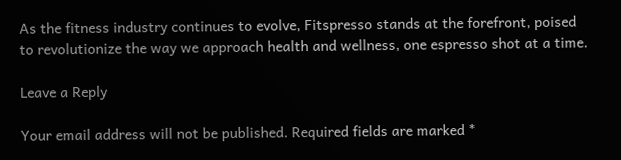As the fitness industry continues to evolve, Fitspresso stands at the forefront, poised to revolutionize the way we approach health and wellness, one espresso shot at a time.

Leave a Reply

Your email address will not be published. Required fields are marked *